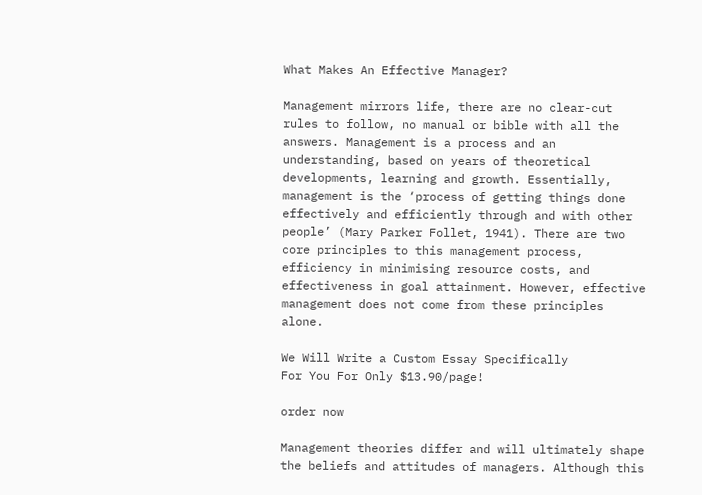What Makes An Effective Manager?

Management mirrors life, there are no clear-cut rules to follow, no manual or bible with all the answers. Management is a process and an understanding, based on years of theoretical developments, learning and growth. Essentially, management is the ‘process of getting things done effectively and efficiently through and with other people’ (Mary Parker Follet, 1941). There are two core principles to this management process, efficiency in minimising resource costs, and effectiveness in goal attainment. However, effective management does not come from these principles alone.

We Will Write a Custom Essay Specifically
For You For Only $13.90/page!

order now

Management theories differ and will ultimately shape the beliefs and attitudes of managers. Although this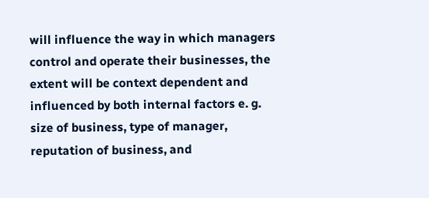will influence the way in which managers control and operate their businesses, the extent will be context dependent and influenced by both internal factors e. g. size of business, type of manager, reputation of business, and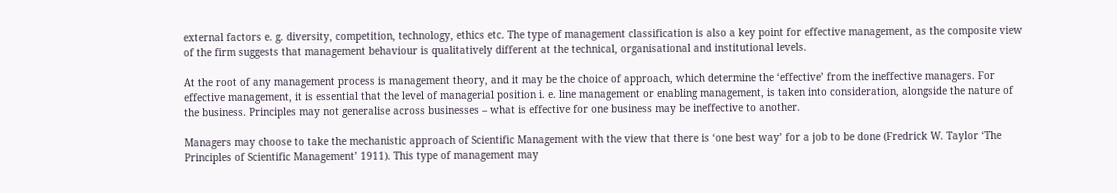external factors e. g. diversity, competition, technology, ethics etc. The type of management classification is also a key point for effective management, as the composite view of the firm suggests that management behaviour is qualitatively different at the technical, organisational and institutional levels.

At the root of any management process is management theory, and it may be the choice of approach, which determine the ‘effective’ from the ineffective managers. For effective management, it is essential that the level of managerial position i. e. line management or enabling management, is taken into consideration, alongside the nature of the business. Principles may not generalise across businesses – what is effective for one business may be ineffective to another.

Managers may choose to take the mechanistic approach of Scientific Management with the view that there is ‘one best way’ for a job to be done (Fredrick W. Taylor ‘The Principles of Scientific Management’ 1911). This type of management may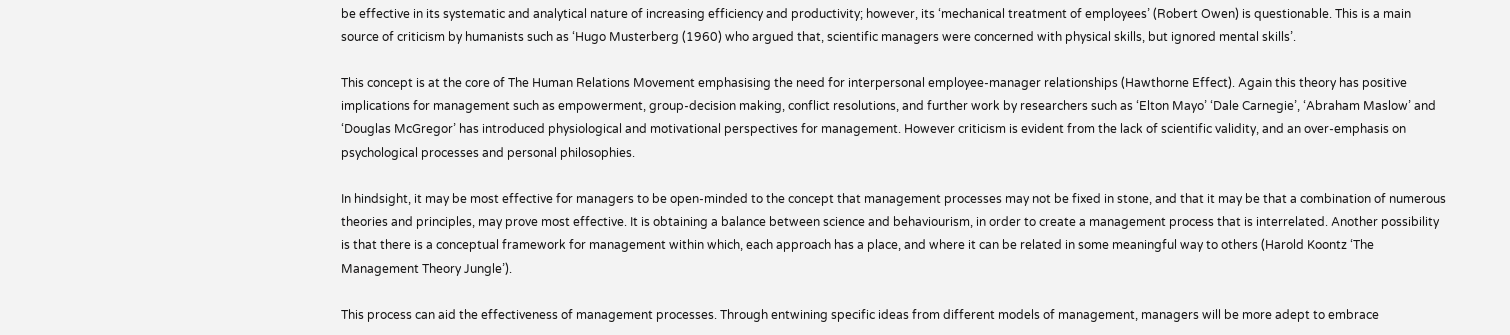be effective in its systematic and analytical nature of increasing efficiency and productivity; however, its ‘mechanical treatment of employees’ (Robert Owen) is questionable. This is a main source of criticism by humanists such as ‘Hugo Musterberg (1960) who argued that, scientific managers were concerned with physical skills, but ignored mental skills’.

This concept is at the core of The Human Relations Movement emphasising the need for interpersonal employee-manager relationships (Hawthorne Effect). Again this theory has positive implications for management such as empowerment, group-decision making, conflict resolutions, and further work by researchers such as ‘Elton Mayo’ ‘Dale Carnegie’, ‘Abraham Maslow’ and ‘Douglas McGregor’ has introduced physiological and motivational perspectives for management. However criticism is evident from the lack of scientific validity, and an over-emphasis on psychological processes and personal philosophies.

In hindsight, it may be most effective for managers to be open-minded to the concept that management processes may not be fixed in stone, and that it may be that a combination of numerous theories and principles, may prove most effective. It is obtaining a balance between science and behaviourism, in order to create a management process that is interrelated. Another possibility is that there is a conceptual framework for management within which, each approach has a place, and where it can be related in some meaningful way to others (Harold Koontz ‘The Management Theory Jungle’).

This process can aid the effectiveness of management processes. Through entwining specific ideas from different models of management, managers will be more adept to embrace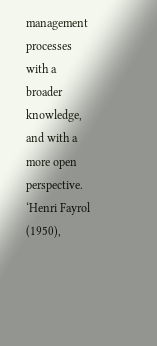management processes with a broader knowledge, and with a more open perspective. ‘Henri Fayrol (1950),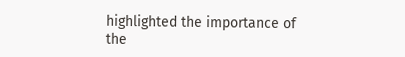highlighted the importance of the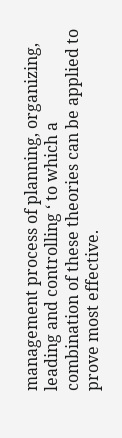management process of planning, organizing, leading and controlling ‘ to which a combination of these theories can be applied to prove most effective.